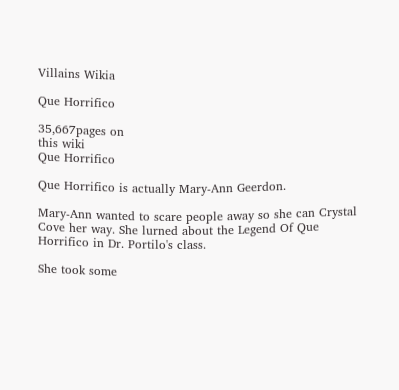Villains Wikia

Que Horrifico

35,667pages on
this wiki
Que Horrifico

Que Horrifico is actually Mary-Ann Geerdon.

Mary-Ann wanted to scare people away so she can Crystal Cove her way. She lurned about the Legend Of Que Horrifico in Dr. Portilo's class.

She took some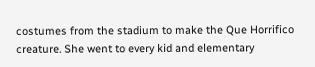costumes from the stadium to make the Que Horrifico creature. She went to every kid and elementary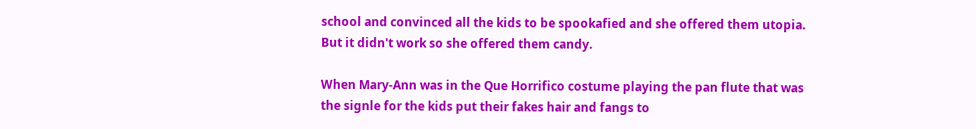school and convinced all the kids to be spookafied and she offered them utopia. But it didn't work so she offered them candy.

When Mary-Ann was in the Que Horrifico costume playing the pan flute that was the signle for the kids put their fakes hair and fangs to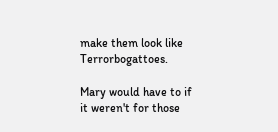make them look like Terrorbogattoes.

Mary would have to if it weren't for those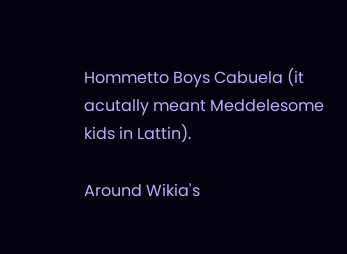Hommetto Boys Cabuela (it acutally meant Meddelesome kids in Lattin).

Around Wikia's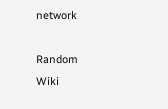network

Random Wiki